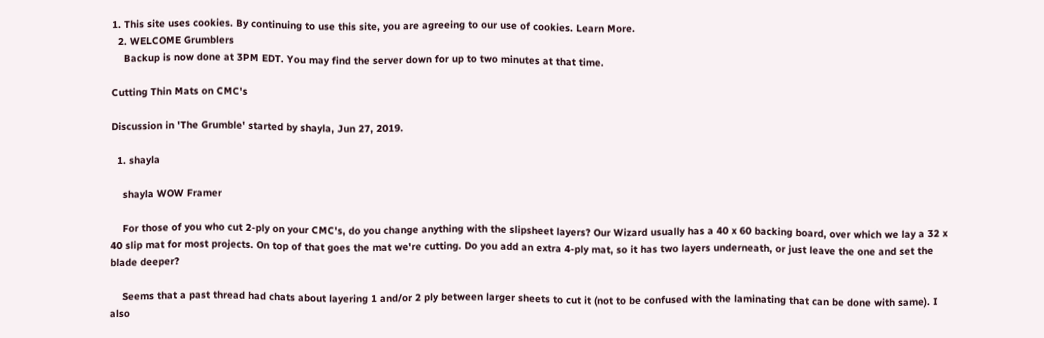1. This site uses cookies. By continuing to use this site, you are agreeing to our use of cookies. Learn More.
  2. WELCOME Grumblers
    Backup is now done at 3PM EDT. You may find the server down for up to two minutes at that time.

Cutting Thin Mats on CMC's

Discussion in 'The Grumble' started by shayla, Jun 27, 2019.

  1. shayla

    shayla WOW Framer

    For those of you who cut 2-ply on your CMC's, do you change anything with the slipsheet layers? Our Wizard usually has a 40 x 60 backing board, over which we lay a 32 x 40 slip mat for most projects. On top of that goes the mat we're cutting. Do you add an extra 4-ply mat, so it has two layers underneath, or just leave the one and set the blade deeper?

    Seems that a past thread had chats about layering 1 and/or 2 ply between larger sheets to cut it (not to be confused with the laminating that can be done with same). I also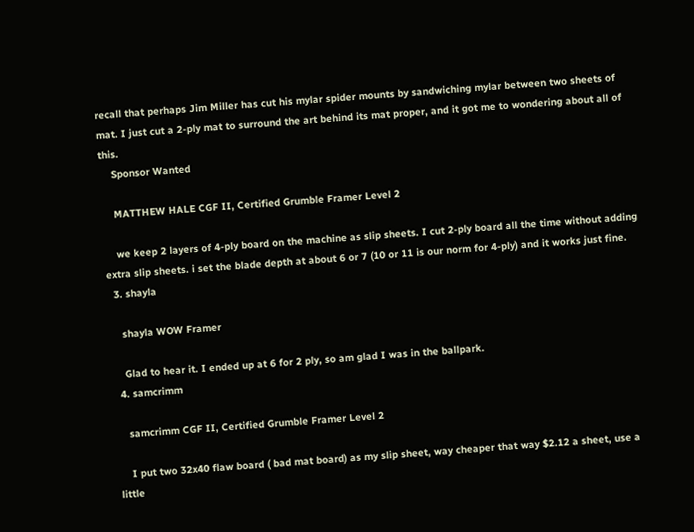recall that perhaps Jim Miller has cut his mylar spider mounts by sandwiching mylar between two sheets of mat. I just cut a 2-ply mat to surround the art behind its mat proper, and it got me to wondering about all of this.
    Sponsor Wanted

    MATTHEW HALE CGF II, Certified Grumble Framer Level 2

    we keep 2 layers of 4-ply board on the machine as slip sheets. I cut 2-ply board all the time without adding extra slip sheets. i set the blade depth at about 6 or 7 (10 or 11 is our norm for 4-ply) and it works just fine.
  3. shayla

    shayla WOW Framer

    Glad to hear it. I ended up at 6 for 2 ply, so am glad I was in the ballpark.
  4. samcrimm

    samcrimm CGF II, Certified Grumble Framer Level 2

    I put two 32x40 flaw board ( bad mat board) as my slip sheet, way cheaper that way $2.12 a sheet, use a little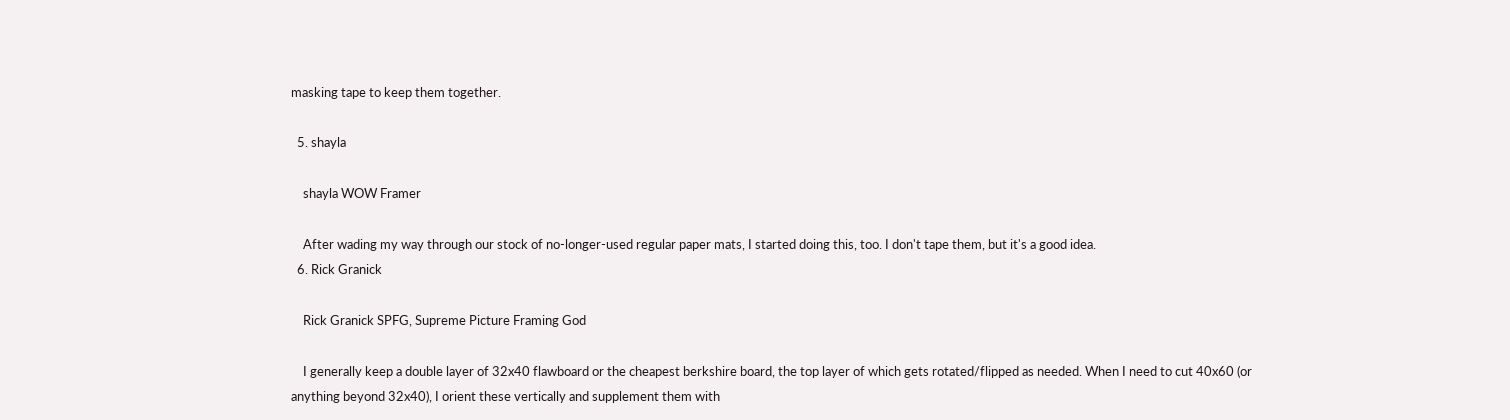masking tape to keep them together.

  5. shayla

    shayla WOW Framer

    After wading my way through our stock of no-longer-used regular paper mats, I started doing this, too. I don't tape them, but it's a good idea.
  6. Rick Granick

    Rick Granick SPFG, Supreme Picture Framing God

    I generally keep a double layer of 32x40 flawboard or the cheapest berkshire board, the top layer of which gets rotated/flipped as needed. When I need to cut 40x60 (or anything beyond 32x40), I orient these vertically and supplement them with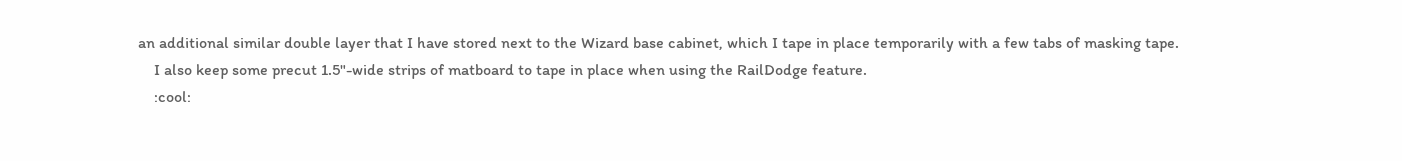an additional similar double layer that I have stored next to the Wizard base cabinet, which I tape in place temporarily with a few tabs of masking tape.
    I also keep some precut 1.5"-wide strips of matboard to tape in place when using the RailDodge feature.
    :cool: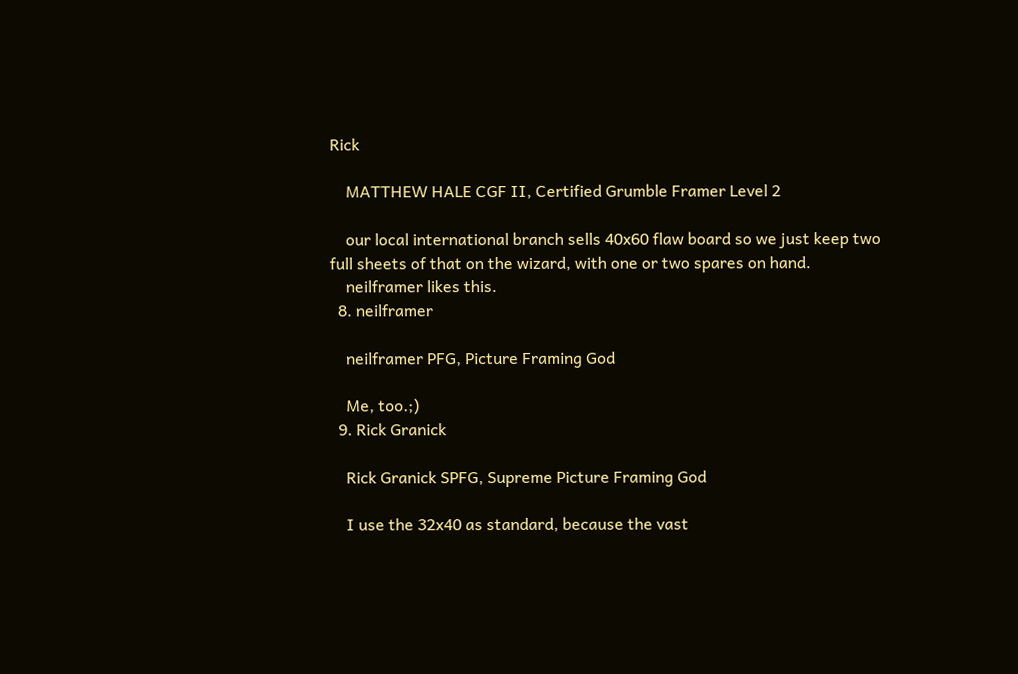Rick

    MATTHEW HALE CGF II, Certified Grumble Framer Level 2

    our local international branch sells 40x60 flaw board so we just keep two full sheets of that on the wizard, with one or two spares on hand.
    neilframer likes this.
  8. neilframer

    neilframer PFG, Picture Framing God

    Me, too.;)
  9. Rick Granick

    Rick Granick SPFG, Supreme Picture Framing God

    I use the 32x40 as standard, because the vast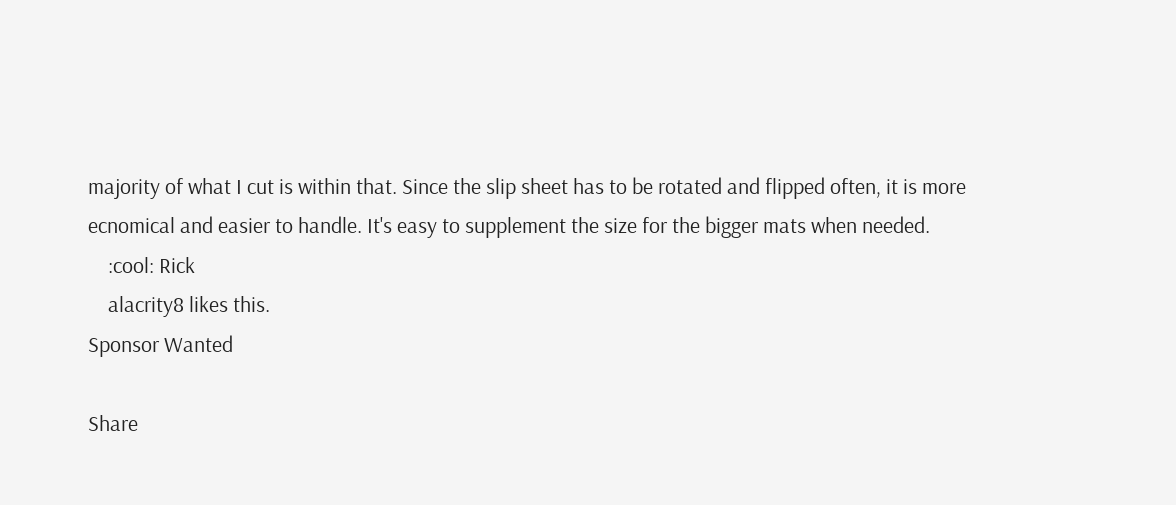majority of what I cut is within that. Since the slip sheet has to be rotated and flipped often, it is more ecnomical and easier to handle. It's easy to supplement the size for the bigger mats when needed.
    :cool: Rick
    alacrity8 likes this.
Sponsor Wanted

Share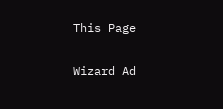This Page

Wizard Ad